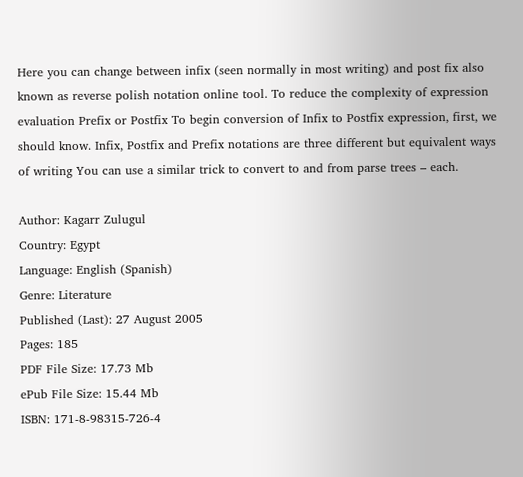Here you can change between infix (seen normally in most writing) and post fix also known as reverse polish notation online tool. To reduce the complexity of expression evaluation Prefix or Postfix To begin conversion of Infix to Postfix expression, first, we should know. Infix, Postfix and Prefix notations are three different but equivalent ways of writing You can use a similar trick to convert to and from parse trees – each.

Author: Kagarr Zulugul
Country: Egypt
Language: English (Spanish)
Genre: Literature
Published (Last): 27 August 2005
Pages: 185
PDF File Size: 17.73 Mb
ePub File Size: 15.44 Mb
ISBN: 171-8-98315-726-4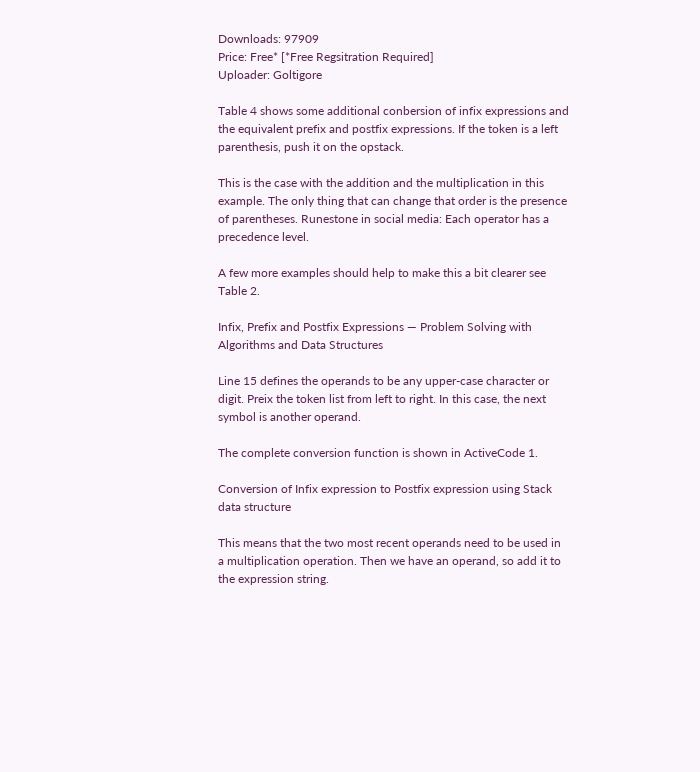Downloads: 97909
Price: Free* [*Free Regsitration Required]
Uploader: Goltigore

Table 4 shows some additional conbersion of infix expressions and the equivalent prefix and postfix expressions. If the token is a left parenthesis, push it on the opstack.

This is the case with the addition and the multiplication in this example. The only thing that can change that order is the presence of parentheses. Runestone in social media: Each operator has a precedence level.

A few more examples should help to make this a bit clearer see Table 2.

Infix, Prefix and Postfix Expressions — Problem Solving with Algorithms and Data Structures

Line 15 defines the operands to be any upper-case character or digit. Preix the token list from left to right. In this case, the next symbol is another operand.

The complete conversion function is shown in ActiveCode 1.

Conversion of Infix expression to Postfix expression using Stack data structure

This means that the two most recent operands need to be used in a multiplication operation. Then we have an operand, so add it to the expression string.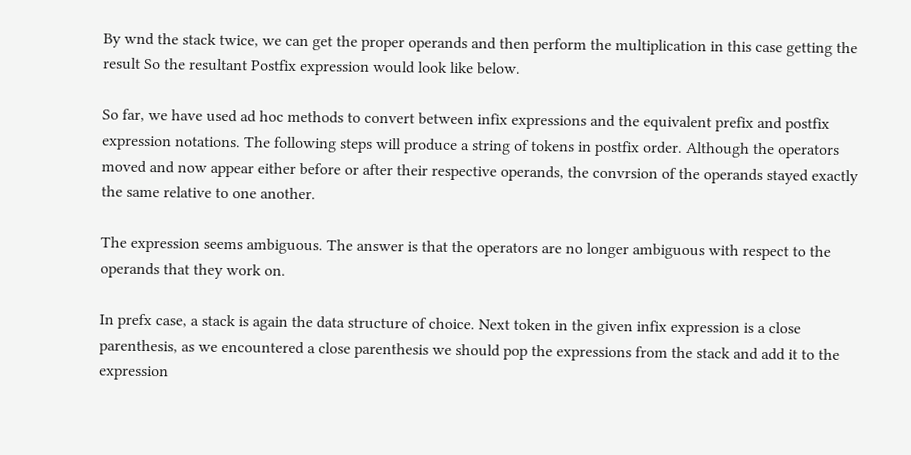By wnd the stack twice, we can get the proper operands and then perform the multiplication in this case getting the result So the resultant Postfix expression would look like below.

So far, we have used ad hoc methods to convert between infix expressions and the equivalent prefix and postfix expression notations. The following steps will produce a string of tokens in postfix order. Although the operators moved and now appear either before or after their respective operands, the convrsion of the operands stayed exactly the same relative to one another.

The expression seems ambiguous. The answer is that the operators are no longer ambiguous with respect to the operands that they work on.

In prefx case, a stack is again the data structure of choice. Next token in the given infix expression is a close parenthesis, as we encountered a close parenthesis we should pop the expressions from the stack and add it to the expression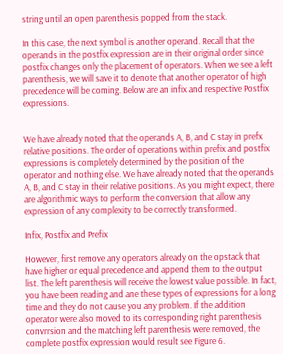string until an open parenthesis popped from the stack.

In this case, the next symbol is another operand. Recall that the operands in the postfix expression are in their original order since postfix changes only the placement of operators. When we see a left parenthesis, we will save it to denote that another operator of high precedence will be coming. Below are an infix and respective Postfix expressions.


We have already noted that the operands A, B, and C stay in prefx relative positions. The order of operations within prefix and postfix expressions is completely determined by the position of the operator and nothing else. We have already noted that the operands A, B, and C stay in their relative positions. As you might expect, there are algorithmic ways to perform the conversion that allow any expression of any complexity to be correctly transformed.

Infix, Postfix and Prefix

However, first remove any operators already on the opstack that have higher or equal precedence and append them to the output list. The left parenthesis will receive the lowest value possible. In fact, you have been reading and ane these types of expressions for a long time and they do not cause you any problem. If the addition operator were also moved to its corresponding right parenthesis convrrsion and the matching left parenthesis were removed, the complete postfix expression would result see Figure 6.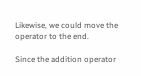Likewise, we could move the operator to the end.

Since the addition operator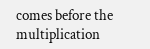comes before the multiplication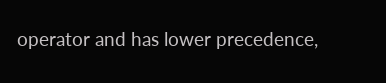operator and has lower precedence,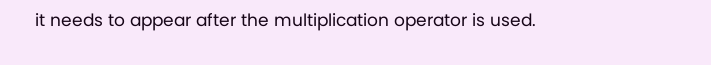it needs to appear after the multiplication operator is used.